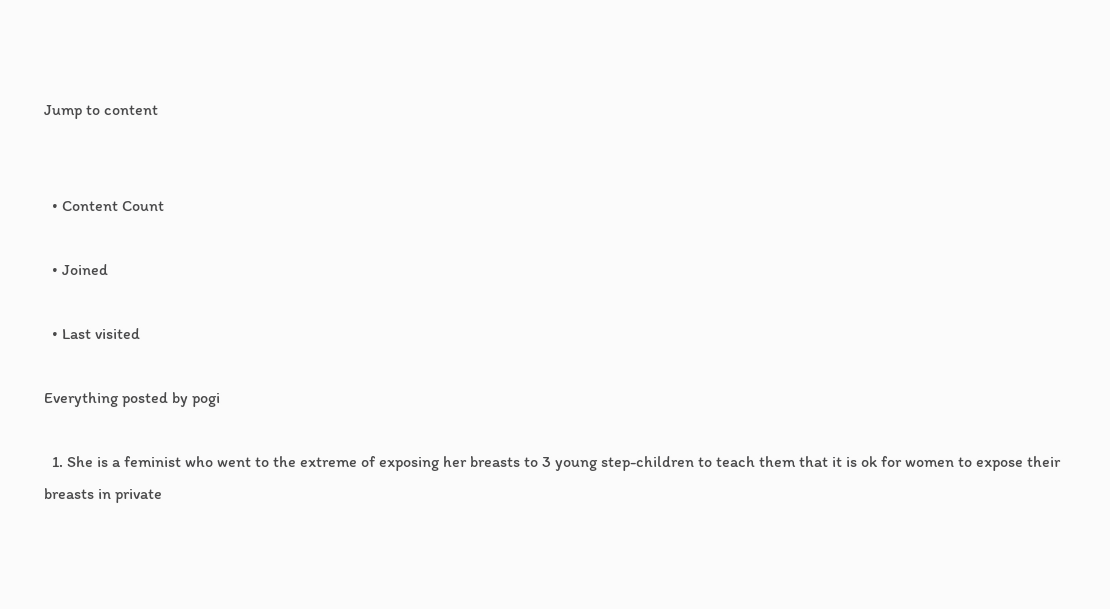Jump to content


  • Content Count

  • Joined

  • Last visited

Everything posted by pogi

  1. She is a feminist who went to the extreme of exposing her breasts to 3 young step-children to teach them that it is ok for women to expose their breasts in private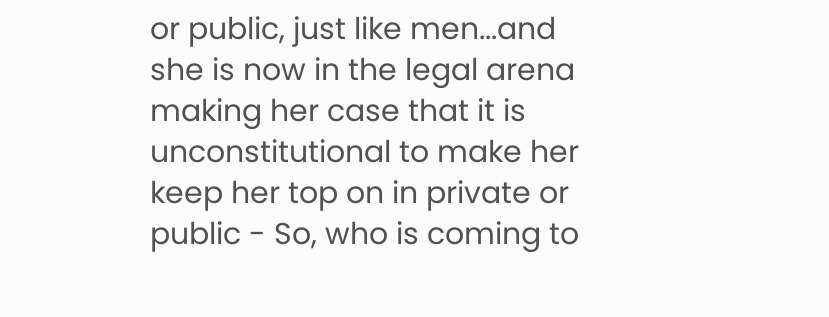or public, just like men...and she is now in the legal arena making her case that it is unconstitutional to make her keep her top on in private or public - So, who is coming to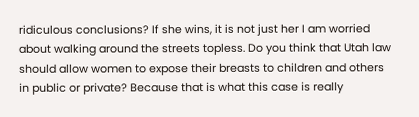ridiculous conclusions? If she wins, it is not just her I am worried about walking around the streets topless. Do you think that Utah law should allow women to expose their breasts to children and others in public or private? Because that is what this case is really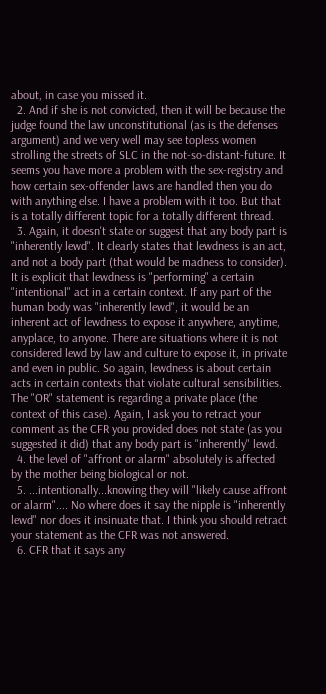about, in case you missed it.
  2. And if she is not convicted, then it will be because the judge found the law unconstitutional (as is the defenses argument) and we very well may see topless women strolling the streets of SLC in the not-so-distant-future. It seems you have more a problem with the sex-registry and how certain sex-offender laws are handled then you do with anything else. I have a problem with it too. But that is a totally different topic for a totally different thread.
  3. Again, it doesn't state or suggest that any body part is "inherently lewd". It clearly states that lewdness is an act, and not a body part (that would be madness to consider). It is explicit that lewdness is "performing" a certain "intentional" act in a certain context. If any part of the human body was "inherently lewd", it would be an inherent act of lewdness to expose it anywhere, anytime, anyplace, to anyone. There are situations where it is not considered lewd by law and culture to expose it, in private and even in public. So again, lewdness is about certain acts in certain contexts that violate cultural sensibilities. The "OR" statement is regarding a private place (the context of this case). Again, I ask you to retract your comment as the CFR you provided does not state (as you suggested it did) that any body part is "inherently" lewd.
  4. the level of "affront or alarm" absolutely is affected by the mother being biological or not.
  5. ...intentionally...knowing they will "likely cause affront or alarm".... No where does it say the nipple is "inherently lewd" nor does it insinuate that. I think you should retract your statement as the CFR was not answered.
  6. CFR that it says any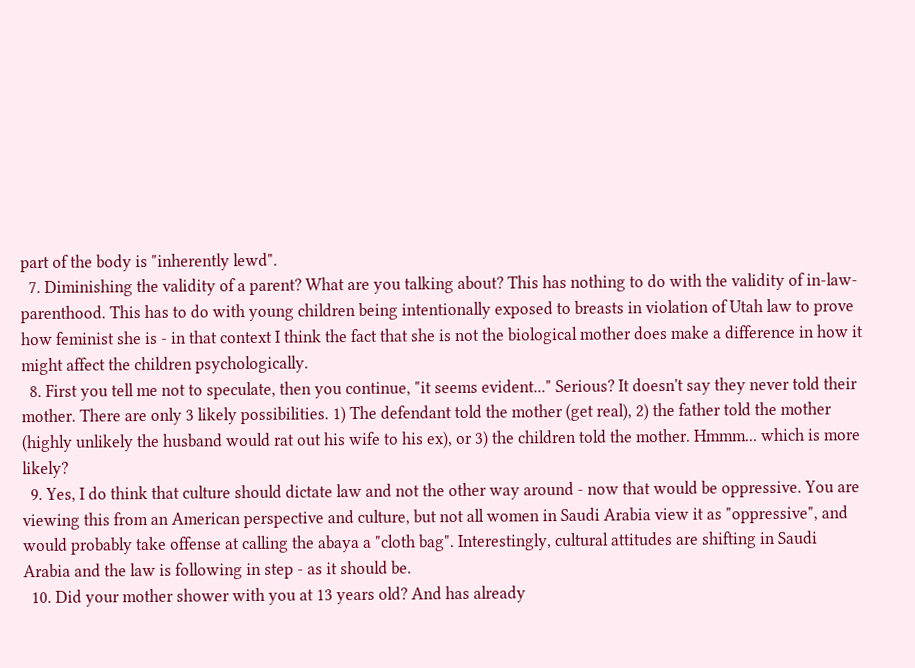part of the body is "inherently lewd".
  7. Diminishing the validity of a parent? What are you talking about? This has nothing to do with the validity of in-law-parenthood. This has to do with young children being intentionally exposed to breasts in violation of Utah law to prove how feminist she is - in that context I think the fact that she is not the biological mother does make a difference in how it might affect the children psychologically.
  8. First you tell me not to speculate, then you continue, "it seems evident..." Serious? It doesn't say they never told their mother. There are only 3 likely possibilities. 1) The defendant told the mother (get real), 2) the father told the mother (highly unlikely the husband would rat out his wife to his ex), or 3) the children told the mother. Hmmm... which is more likely?
  9. Yes, I do think that culture should dictate law and not the other way around - now that would be oppressive. You are viewing this from an American perspective and culture, but not all women in Saudi Arabia view it as "oppressive", and would probably take offense at calling the abaya a "cloth bag". Interestingly, cultural attitudes are shifting in Saudi Arabia and the law is following in step - as it should be.
  10. Did your mother shower with you at 13 years old? And has already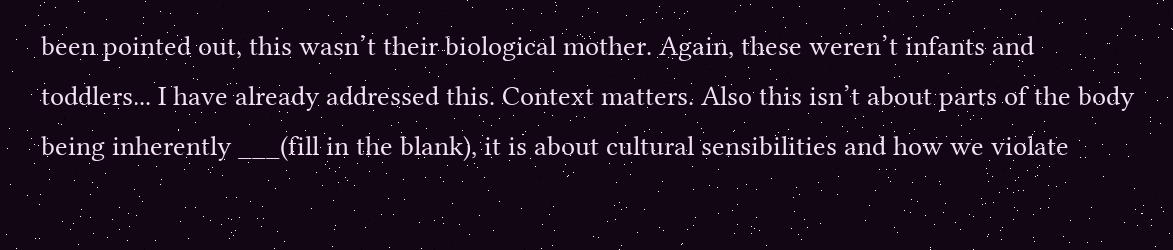been pointed out, this wasn’t their biological mother. Again, these weren’t infants and toddlers... I have already addressed this. Context matters. Also this isn’t about parts of the body being inherently ___(fill in the blank), it is about cultural sensibilities and how we violate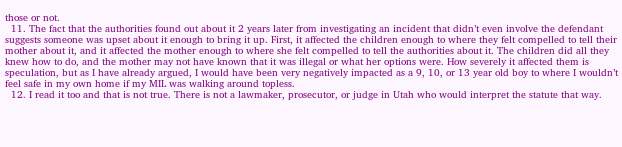those or not.
  11. The fact that the authorities found out about it 2 years later from investigating an incident that didn’t even involve the defendant suggests someone was upset about it enough to bring it up. First, it affected the children enough to where they felt compelled to tell their mother about it, and it affected the mother enough to where she felt compelled to tell the authorities about it. The children did all they knew how to do, and the mother may not have known that it was illegal or what her options were. How severely it affected them is speculation, but as I have already argued, I would have been very negatively impacted as a 9, 10, or 13 year old boy to where I wouldn’t feel safe in my own home if my MIL was walking around topless.
  12. I read it too and that is not true. There is not a lawmaker, prosecutor, or judge in Utah who would interpret the statute that way.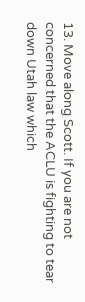13. Move along Scott. If you are not concerned that the ACLU is fighting to tear down Utah law which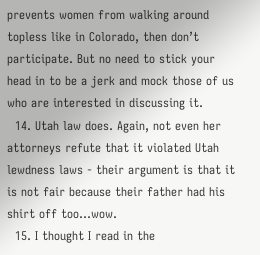prevents women from walking around topless like in Colorado, then don’t participate. But no need to stick your head in to be a jerk and mock those of us who are interested in discussing it.
  14. Utah law does. Again, not even her attorneys refute that it violated Utah lewdness laws - their argument is that it is not fair because their father had his shirt off too...wow.
  15. I thought I read in the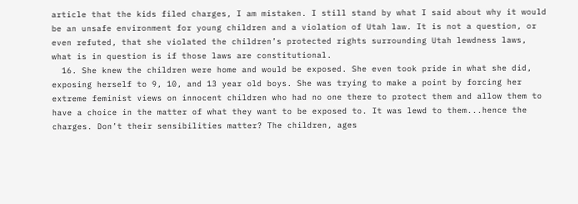article that the kids filed charges, I am mistaken. I still stand by what I said about why it would be an unsafe environment for young children and a violation of Utah law. It is not a question, or even refuted, that she violated the children’s protected rights surrounding Utah lewdness laws, what is in question is if those laws are constitutional.
  16. She knew the children were home and would be exposed. She even took pride in what she did, exposing herself to 9, 10, and 13 year old boys. She was trying to make a point by forcing her extreme feminist views on innocent children who had no one there to protect them and allow them to have a choice in the matter of what they want to be exposed to. It was lewd to them...hence the charges. Don’t their sensibilities matter? The children, ages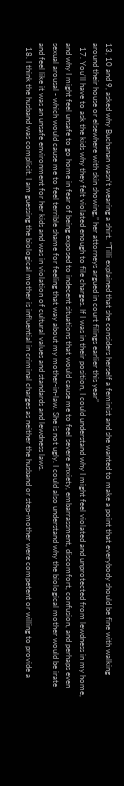13, 10 and 9, asked why Buchanan wasn’t wearing a shirt. “Tilli explained that she considers herself a feminist and she wanted to make a point that everybody should be fine with walking around their house or elsewhere with skin showing,” her attorneys argued in court filings earlier this year”
  17. You’ll have to ask the kids why they felt violated enough to file charges. If I was in their position, I could understand why I might feel violated and unprotected from lewdness in my home, and why I might feel unsafe to go home in fear of being exposed to indecent situations that would cause me to feel severe anxiety, embarrassment, discomfort, confusion, and perhaps even sexual arousal - which would cause me to feel terrible shame for feeling that way about my mother-in-law. She is not ugly. I could also understand why the biological mother would be irate and feel like it was an unsafe environment for her kids and was in violation of cultural values and standards and lewdness laws.
  18. I think the husband was complicit. I am guessing the biological mother is influential in criminal charges as neither the husband or step-mother were competent or willing to provide a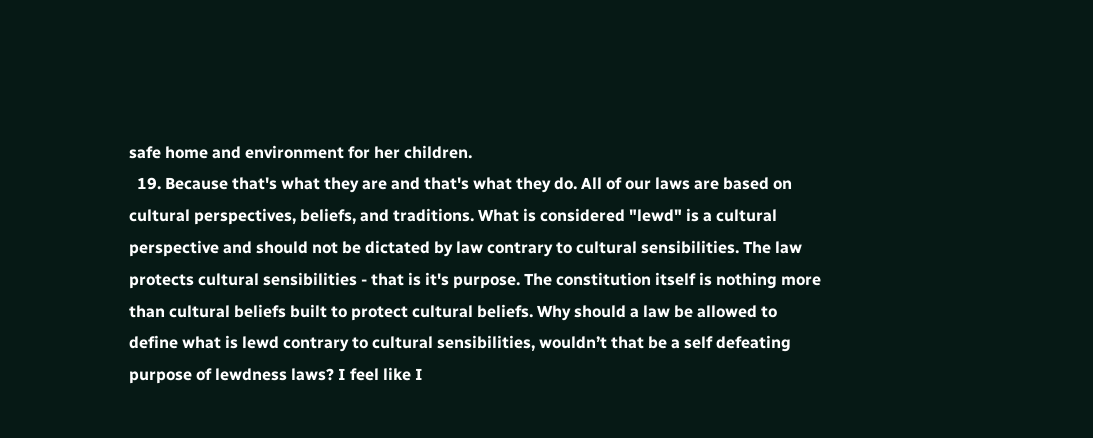safe home and environment for her children.
  19. Because that's what they are and that's what they do. All of our laws are based on cultural perspectives, beliefs, and traditions. What is considered "lewd" is a cultural perspective and should not be dictated by law contrary to cultural sensibilities. The law protects cultural sensibilities - that is it's purpose. The constitution itself is nothing more than cultural beliefs built to protect cultural beliefs. Why should a law be allowed to define what is lewd contrary to cultural sensibilities, wouldn’t that be a self defeating purpose of lewdness laws? I feel like I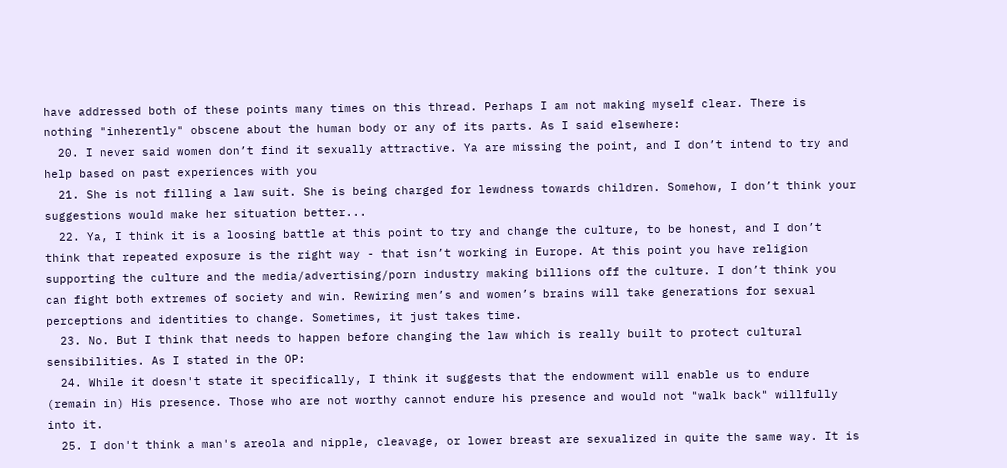have addressed both of these points many times on this thread. Perhaps I am not making myself clear. There is nothing "inherently" obscene about the human body or any of its parts. As I said elsewhere:
  20. I never said women don’t find it sexually attractive. Ya are missing the point, and I don’t intend to try and help based on past experiences with you
  21. She is not filling a law suit. She is being charged for lewdness towards children. Somehow, I don’t think your suggestions would make her situation better...
  22. Ya, I think it is a loosing battle at this point to try and change the culture, to be honest, and I don’t think that repeated exposure is the right way - that isn’t working in Europe. At this point you have religion supporting the culture and the media/advertising/porn industry making billions off the culture. I don’t think you can fight both extremes of society and win. Rewiring men’s and women’s brains will take generations for sexual perceptions and identities to change. Sometimes, it just takes time.
  23. No. But I think that needs to happen before changing the law which is really built to protect cultural sensibilities. As I stated in the OP:
  24. While it doesn't state it specifically, I think it suggests that the endowment will enable us to endure (remain in) His presence. Those who are not worthy cannot endure his presence and would not "walk back" willfully into it.
  25. I don't think a man's areola and nipple, cleavage, or lower breast are sexualized in quite the same way. It is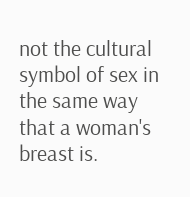not the cultural symbol of sex in the same way that a woman's breast is.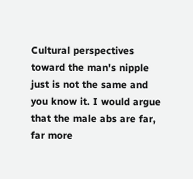Cultural perspectives toward the man's nipple just is not the same and you know it. I would argue that the male abs are far, far more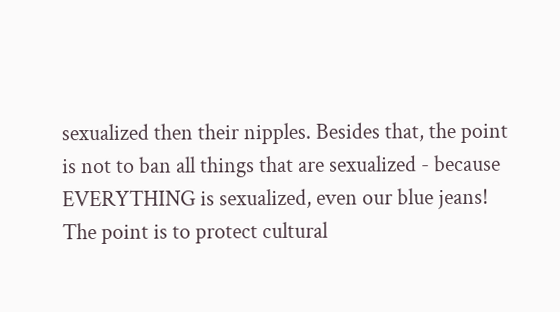sexualized then their nipples. Besides that, the point is not to ban all things that are sexualized - because EVERYTHING is sexualized, even our blue jeans! The point is to protect cultural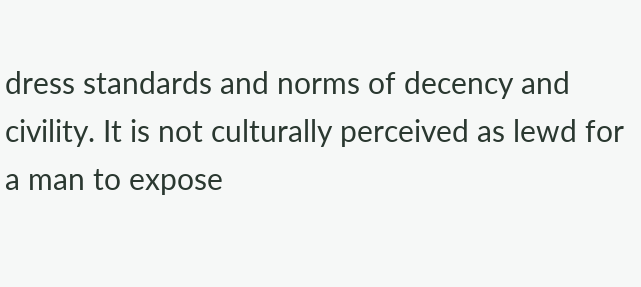dress standards and norms of decency and civility. It is not culturally perceived as lewd for a man to expose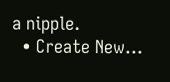a nipple.
  • Create New...